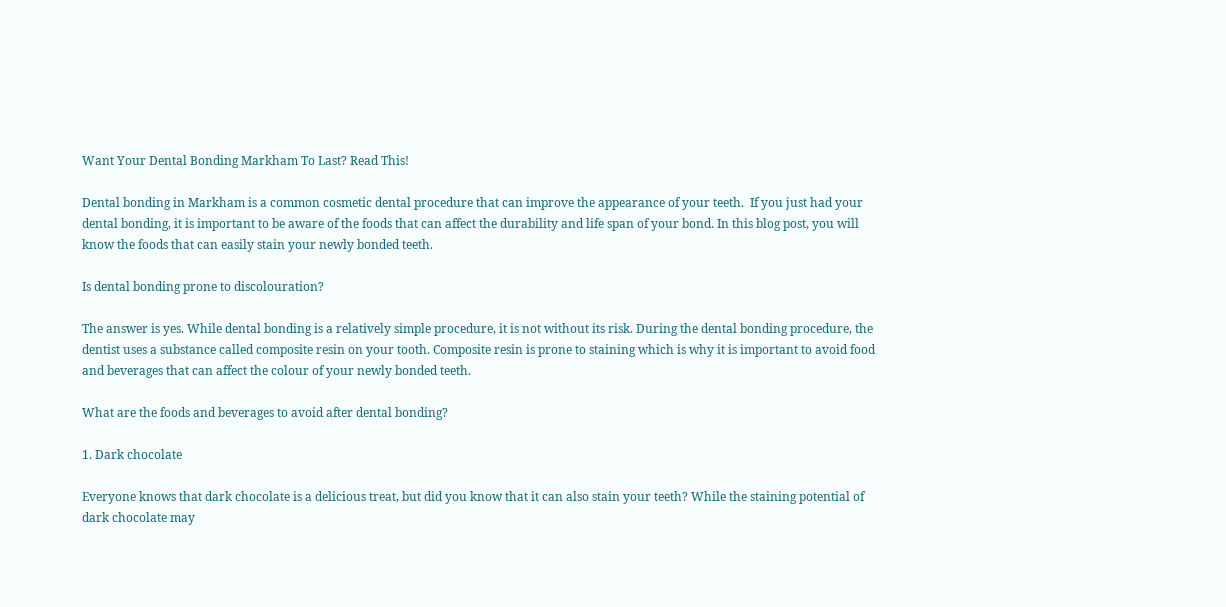Want Your Dental Bonding Markham To Last? Read This!

Dental bonding in Markham is a common cosmetic dental procedure that can improve the appearance of your teeth.  If you just had your dental bonding, it is important to be aware of the foods that can affect the durability and life span of your bond. In this blog post, you will know the foods that can easily stain your newly bonded teeth.

Is dental bonding prone to discolouration?

The answer is yes. While dental bonding is a relatively simple procedure, it is not without its risk. During the dental bonding procedure, the dentist uses a substance called composite resin on your tooth. Composite resin is prone to staining which is why it is important to avoid food and beverages that can affect the colour of your newly bonded teeth.

What are the foods and beverages to avoid after dental bonding?

1. Dark chocolate

Everyone knows that dark chocolate is a delicious treat, but did you know that it can also stain your teeth? While the staining potential of dark chocolate may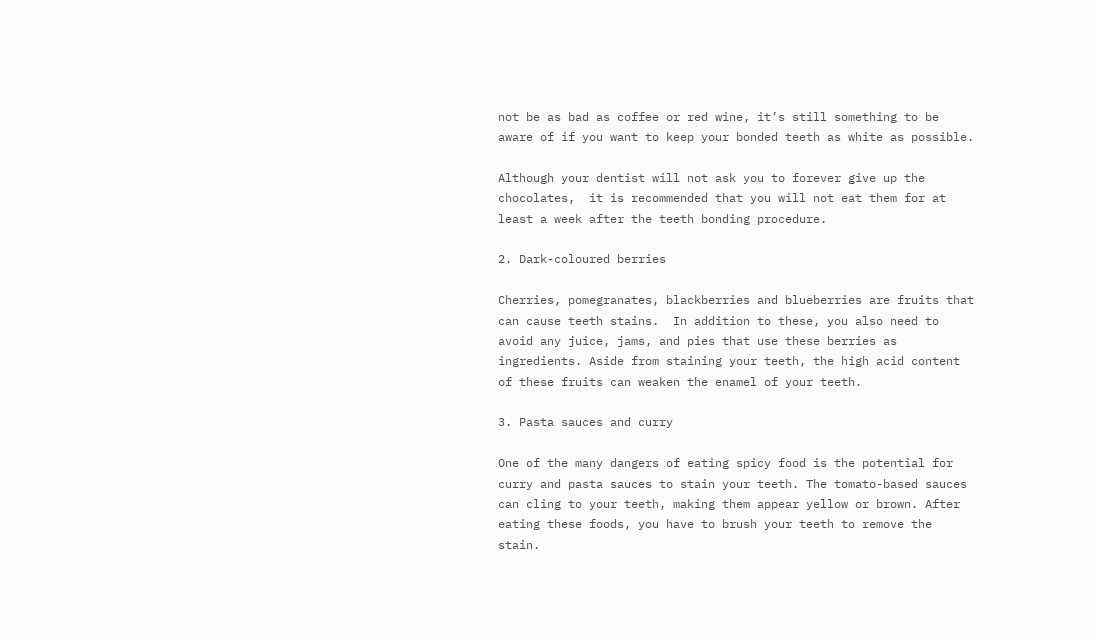not be as bad as coffee or red wine, it’s still something to be aware of if you want to keep your bonded teeth as white as possible.

Although your dentist will not ask you to forever give up the chocolates,  it is recommended that you will not eat them for at least a week after the teeth bonding procedure.

2. Dark-coloured berries

Cherries, pomegranates, blackberries and blueberries are fruits that can cause teeth stains.  In addition to these, you also need to avoid any juice, jams, and pies that use these berries as ingredients. Aside from staining your teeth, the high acid content of these fruits can weaken the enamel of your teeth.

3. Pasta sauces and curry

One of the many dangers of eating spicy food is the potential for curry and pasta sauces to stain your teeth. The tomato-based sauces can cling to your teeth, making them appear yellow or brown. After eating these foods, you have to brush your teeth to remove the stain.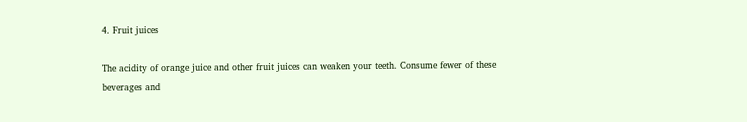4. Fruit juices

The acidity of orange juice and other fruit juices can weaken your teeth. Consume fewer of these beverages and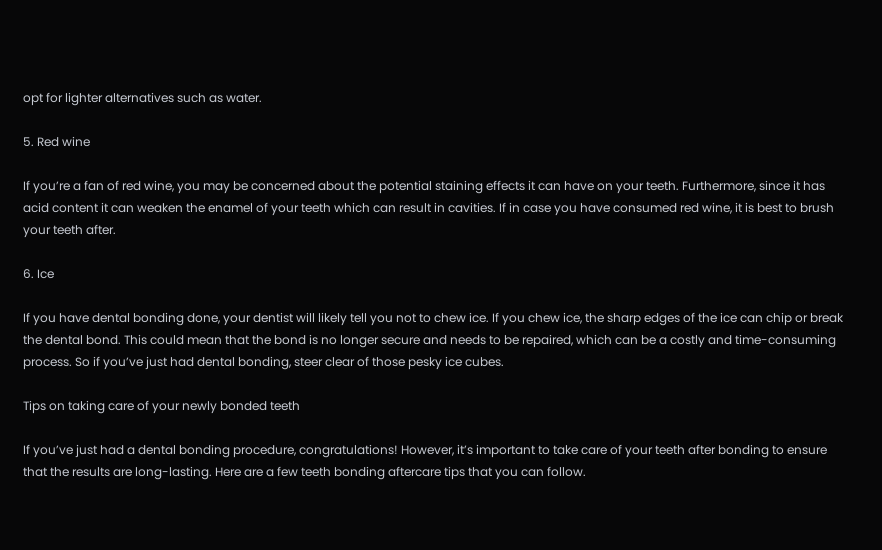opt for lighter alternatives such as water.

5. Red wine

If you’re a fan of red wine, you may be concerned about the potential staining effects it can have on your teeth. Furthermore, since it has acid content it can weaken the enamel of your teeth which can result in cavities. If in case you have consumed red wine, it is best to brush your teeth after.

6. Ice

If you have dental bonding done, your dentist will likely tell you not to chew ice. If you chew ice, the sharp edges of the ice can chip or break the dental bond. This could mean that the bond is no longer secure and needs to be repaired, which can be a costly and time-consuming process. So if you’ve just had dental bonding, steer clear of those pesky ice cubes.

Tips on taking care of your newly bonded teeth

If you’ve just had a dental bonding procedure, congratulations! However, it’s important to take care of your teeth after bonding to ensure that the results are long-lasting. Here are a few teeth bonding aftercare tips that you can follow.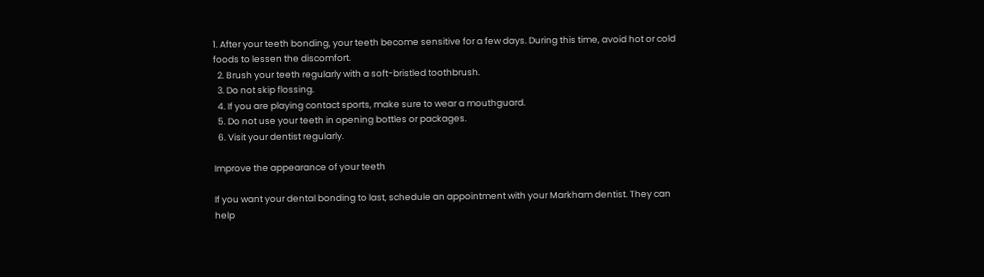1. After your teeth bonding, your teeth become sensitive for a few days. During this time, avoid hot or cold foods to lessen the discomfort.
  2. Brush your teeth regularly with a soft-bristled toothbrush.
  3. Do not skip flossing.
  4. If you are playing contact sports, make sure to wear a mouthguard.
  5. Do not use your teeth in opening bottles or packages.
  6. Visit your dentist regularly.

Improve the appearance of your teeth

If you want your dental bonding to last, schedule an appointment with your Markham dentist. They can help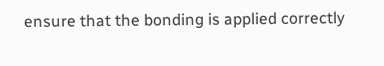ensure that the bonding is applied correctly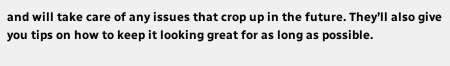and will take care of any issues that crop up in the future. They’ll also give you tips on how to keep it looking great for as long as possible.